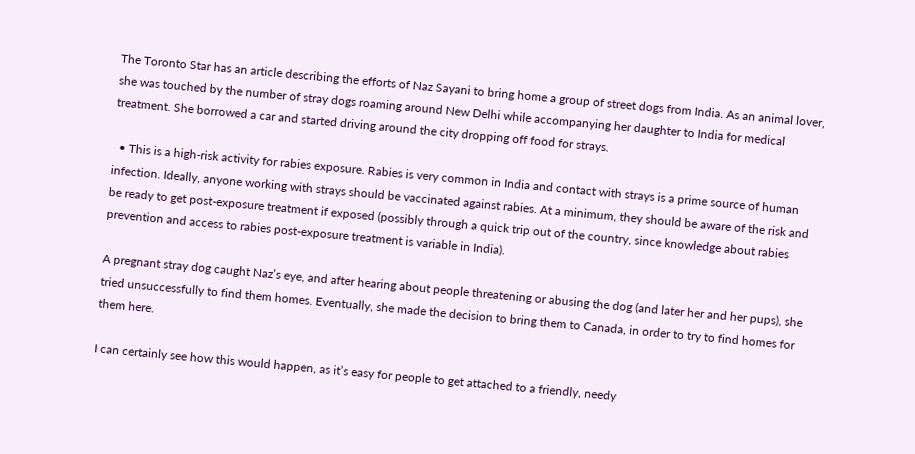The Toronto Star has an article describing the efforts of Naz Sayani to bring home a group of street dogs from India. As an animal lover, she was touched by the number of stray dogs roaming around New Delhi while accompanying her daughter to India for medical treatment. She borrowed a car and started driving around the city dropping off food for strays.

  • This is a high-risk activity for rabies exposure. Rabies is very common in India and contact with strays is a prime source of human infection. Ideally, anyone working with strays should be vaccinated against rabies. At a minimum, they should be aware of the risk and be ready to get post-exposure treatment if exposed (possibly through a quick trip out of the country, since knowledge about rabies prevention and access to rabies post-exposure treatment is variable in India).

A pregnant stray dog caught Naz’s eye, and after hearing about people threatening or abusing the dog (and later her and her pups), she tried unsuccessfully to find them homes. Eventually, she made the decision to bring them to Canada, in order to try to find homes for them here.

I can certainly see how this would happen, as it’s easy for people to get attached to a friendly, needy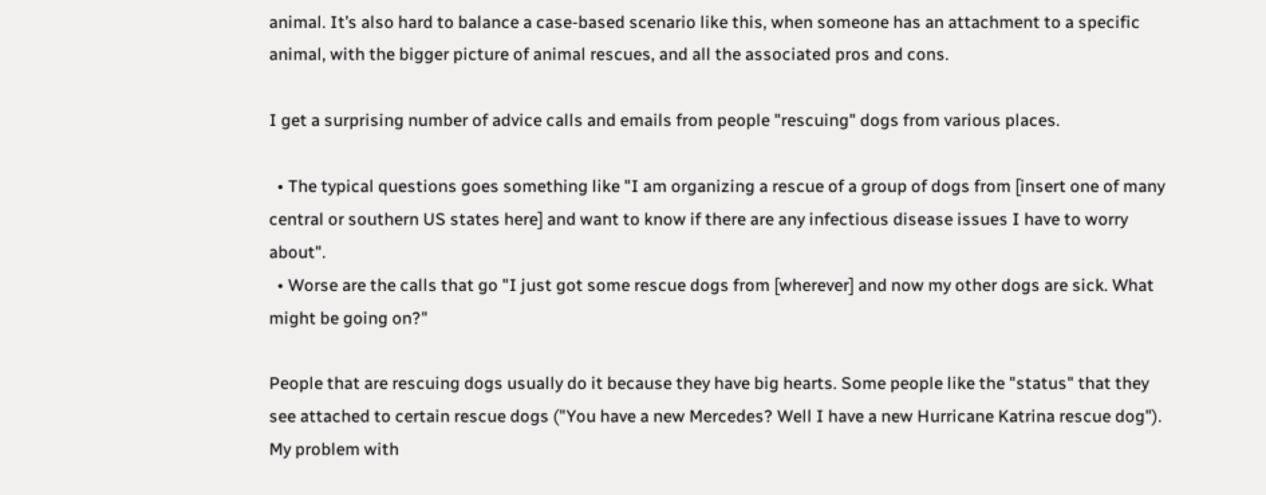animal. It’s also hard to balance a case-based scenario like this, when someone has an attachment to a specific animal, with the bigger picture of animal rescues, and all the associated pros and cons.

I get a surprising number of advice calls and emails from people "rescuing" dogs from various places.

  • The typical questions goes something like "I am organizing a rescue of a group of dogs from [insert one of many central or southern US states here] and want to know if there are any infectious disease issues I have to worry about".
  • Worse are the calls that go "I just got some rescue dogs from [wherever] and now my other dogs are sick. What might be going on?"

People that are rescuing dogs usually do it because they have big hearts. Some people like the "status" that they see attached to certain rescue dogs ("You have a new Mercedes? Well I have a new Hurricane Katrina rescue dog"). My problem with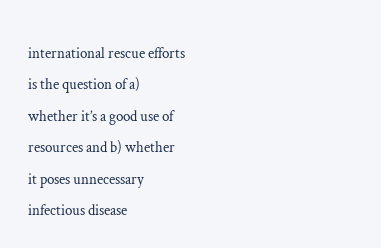international rescue efforts is the question of a) whether it’s a good use of resources and b) whether it poses unnecessary infectious disease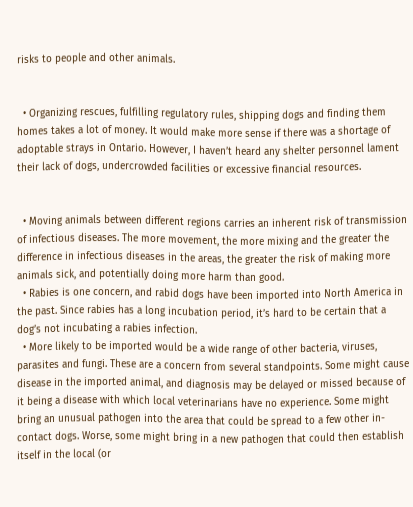risks to people and other animals.


  • Organizing rescues, fulfilling regulatory rules, shipping dogs and finding them homes takes a lot of money. It would make more sense if there was a shortage of adoptable strays in Ontario. However, I haven’t heard any shelter personnel lament their lack of dogs, undercrowded facilities or excessive financial resources.


  • Moving animals between different regions carries an inherent risk of transmission of infectious diseases. The more movement, the more mixing and the greater the difference in infectious diseases in the areas, the greater the risk of making more animals sick, and potentially doing more harm than good.
  • Rabies is one concern, and rabid dogs have been imported into North America in the past. Since rabies has a long incubation period, it’s hard to be certain that a dog’s not incubating a rabies infection.
  • More likely to be imported would be a wide range of other bacteria, viruses, parasites and fungi. These are a concern from several standpoints. Some might cause disease in the imported animal, and diagnosis may be delayed or missed because of it being a disease with which local veterinarians have no experience. Some might bring an unusual pathogen into the area that could be spread to a few other in-contact dogs. Worse, some might bring in a new pathogen that could then establish itself in the local (or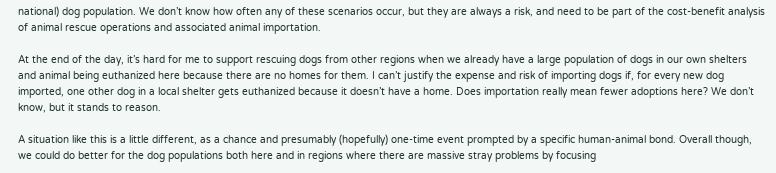national) dog population. We don’t know how often any of these scenarios occur, but they are always a risk, and need to be part of the cost-benefit analysis of animal rescue operations and associated animal importation.

At the end of the day, it’s hard for me to support rescuing dogs from other regions when we already have a large population of dogs in our own shelters and animal being euthanized here because there are no homes for them. I can’t justify the expense and risk of importing dogs if, for every new dog imported, one other dog in a local shelter gets euthanized because it doesn’t have a home. Does importation really mean fewer adoptions here? We don’t know, but it stands to reason.

A situation like this is a little different, as a chance and presumably (hopefully) one-time event prompted by a specific human-animal bond. Overall though, we could do better for the dog populations both here and in regions where there are massive stray problems by focusing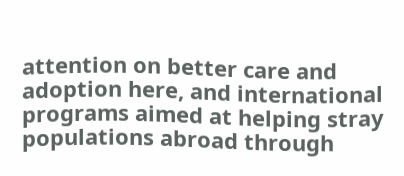attention on better care and adoption here, and international programs aimed at helping stray populations abroad through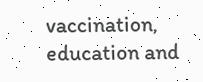vaccination, education and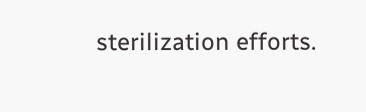sterilization efforts.